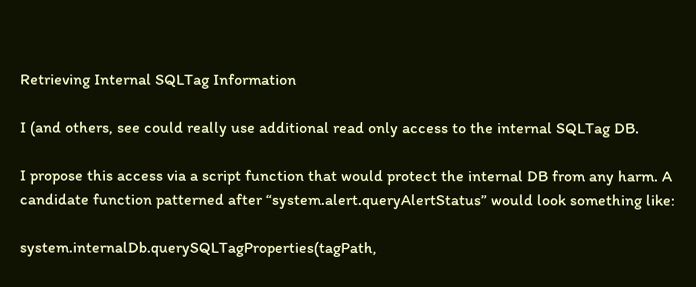Retrieving Internal SQLTag Information

I (and others, see could really use additional read only access to the internal SQLTag DB.

I propose this access via a script function that would protect the internal DB from any harm. A candidate function patterned after “system.alert.queryAlertStatus” would look something like:

system.internalDb.querySQLTagProperties(tagPath,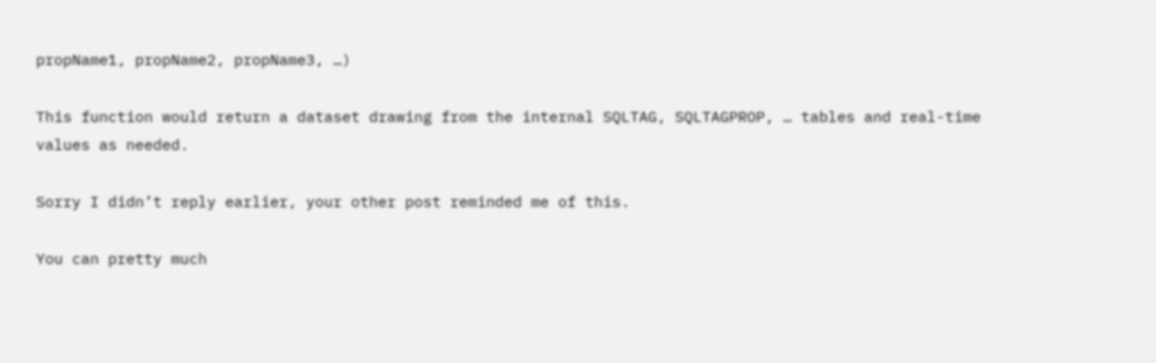propName1, propName2, propName3, …)

This function would return a dataset drawing from the internal SQLTAG, SQLTAGPROP, … tables and real-time values as needed.

Sorry I didn’t reply earlier, your other post reminded me of this.

You can pretty much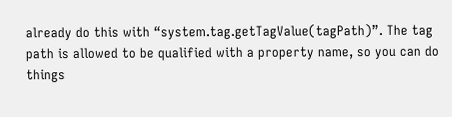already do this with “system.tag.getTagValue(tagPath)”. The tag path is allowed to be qualified with a property name, so you can do things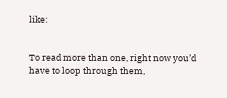like:


To read more than one, right now you’d have to loop through them,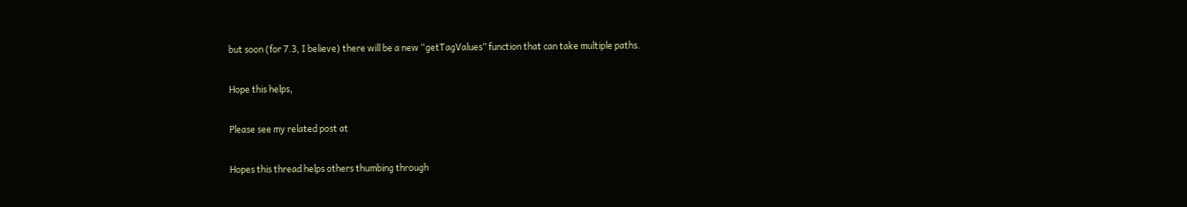but soon (for 7.3, I believe) there will be a new “getTagValues” function that can take multiple paths.

Hope this helps,

Please see my related post at

Hopes this thread helps others thumbing through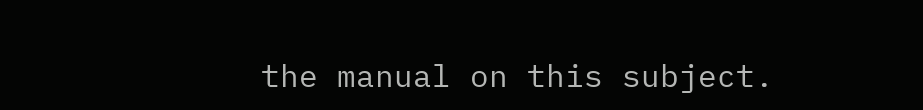the manual on this subject.